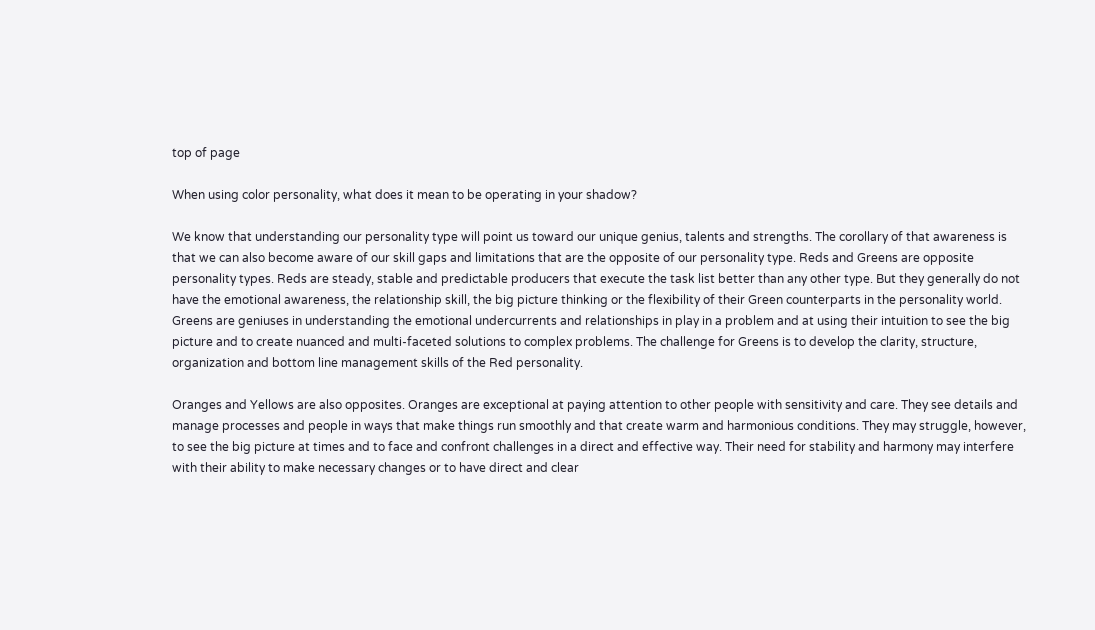top of page

When using color personality, what does it mean to be operating in your shadow?

We know that understanding our personality type will point us toward our unique genius, talents and strengths. The corollary of that awareness is that we can also become aware of our skill gaps and limitations that are the opposite of our personality type. Reds and Greens are opposite personality types. Reds are steady, stable and predictable producers that execute the task list better than any other type. But they generally do not have the emotional awareness, the relationship skill, the big picture thinking or the flexibility of their Green counterparts in the personality world. Greens are geniuses in understanding the emotional undercurrents and relationships in play in a problem and at using their intuition to see the big picture and to create nuanced and multi-faceted solutions to complex problems. The challenge for Greens is to develop the clarity, structure, organization and bottom line management skills of the Red personality.

Oranges and Yellows are also opposites. Oranges are exceptional at paying attention to other people with sensitivity and care. They see details and manage processes and people in ways that make things run smoothly and that create warm and harmonious conditions. They may struggle, however, to see the big picture at times and to face and confront challenges in a direct and effective way. Their need for stability and harmony may interfere with their ability to make necessary changes or to have direct and clear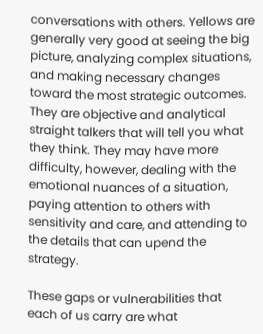conversations with others. Yellows are generally very good at seeing the big picture, analyzing complex situations, and making necessary changes toward the most strategic outcomes. They are objective and analytical straight talkers that will tell you what they think. They may have more difficulty, however, dealing with the emotional nuances of a situation, paying attention to others with sensitivity and care, and attending to the details that can upend the strategy.

These gaps or vulnerabilities that each of us carry are what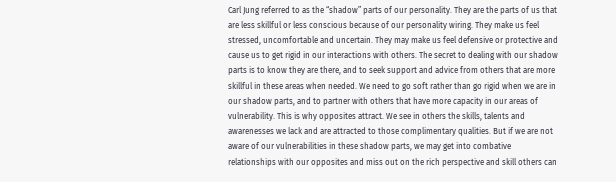Carl Jung referred to as the “shadow” parts of our personality. They are the parts of us that are less skillful or less conscious because of our personality wiring. They make us feel stressed, uncomfortable and uncertain. They may make us feel defensive or protective and cause us to get rigid in our interactions with others. The secret to dealing with our shadow parts is to know they are there, and to seek support and advice from others that are more skillful in these areas when needed. We need to go soft rather than go rigid when we are in our shadow parts, and to partner with others that have more capacity in our areas of vulnerability. This is why opposites attract. We see in others the skills, talents and awarenesses we lack and are attracted to those complimentary qualities. But if we are not aware of our vulnerabilities in these shadow parts, we may get into combative relationships with our opposites and miss out on the rich perspective and skill others can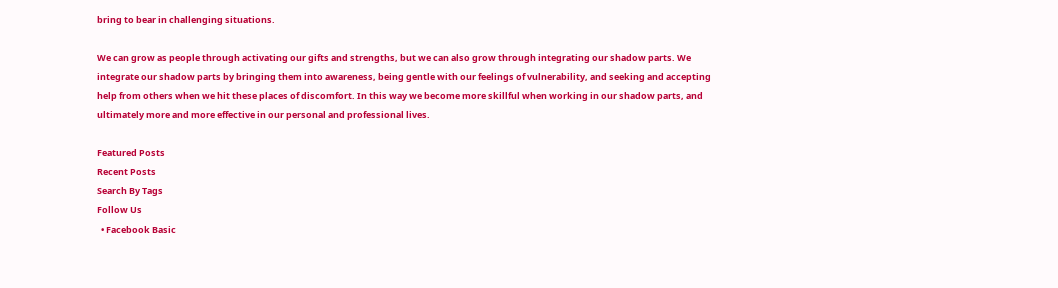bring to bear in challenging situations.

We can grow as people through activating our gifts and strengths, but we can also grow through integrating our shadow parts. We integrate our shadow parts by bringing them into awareness, being gentle with our feelings of vulnerability, and seeking and accepting help from others when we hit these places of discomfort. In this way we become more skillful when working in our shadow parts, and ultimately more and more effective in our personal and professional lives.

Featured Posts
Recent Posts
Search By Tags
Follow Us
  • Facebook Basic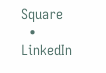Square
  • LinkedIn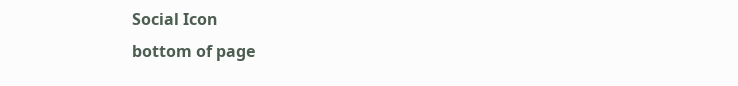Social Icon
bottom of page